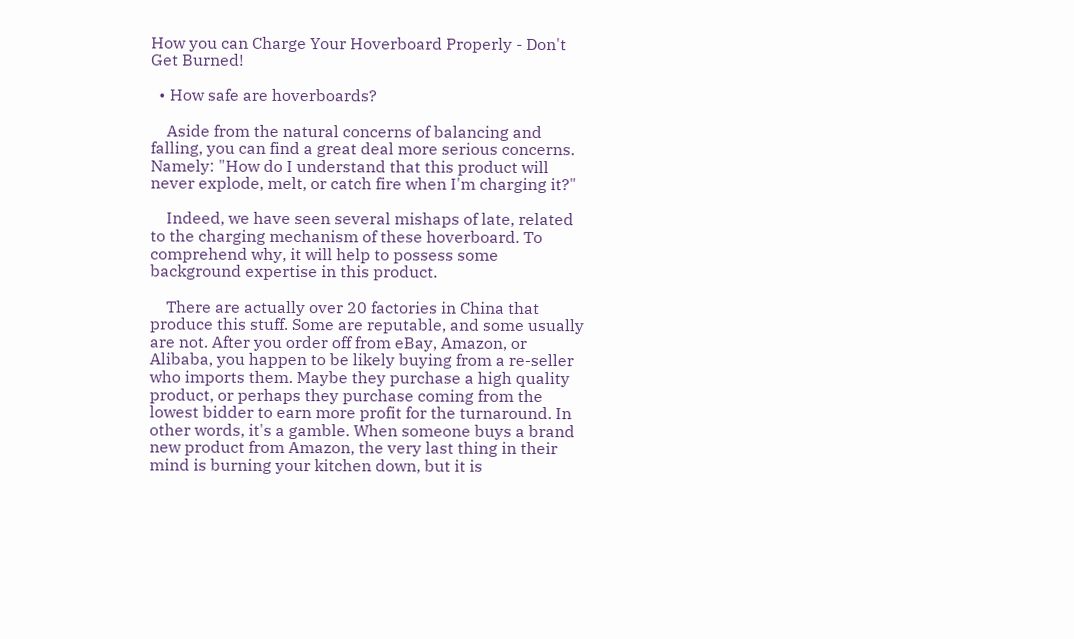How you can Charge Your Hoverboard Properly - Don't Get Burned!

  • How safe are hoverboards?

    Aside from the natural concerns of balancing and falling, you can find a great deal more serious concerns. Namely: "How do I understand that this product will never explode, melt, or catch fire when I'm charging it?"

    Indeed, we have seen several mishaps of late, related to the charging mechanism of these hoverboard. To comprehend why, it will help to possess some background expertise in this product.

    There are actually over 20 factories in China that produce this stuff. Some are reputable, and some usually are not. After you order off from eBay, Amazon, or Alibaba, you happen to be likely buying from a re-seller who imports them. Maybe they purchase a high quality product, or perhaps they purchase coming from the lowest bidder to earn more profit for the turnaround. In other words, it's a gamble. When someone buys a brand new product from Amazon, the very last thing in their mind is burning your kitchen down, but it is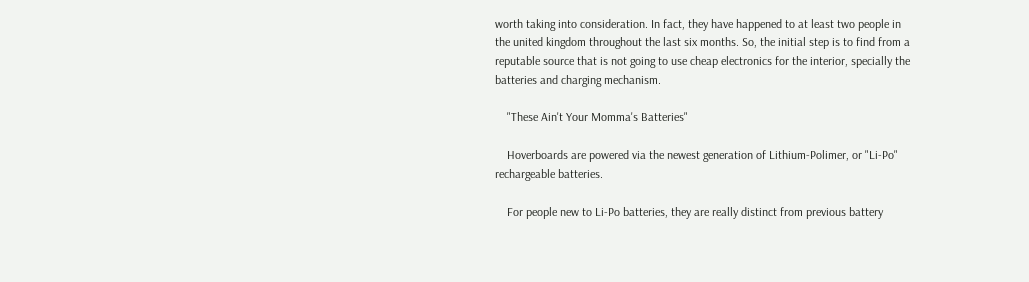worth taking into consideration. In fact, they have happened to at least two people in the united kingdom throughout the last six months. So, the initial step is to find from a reputable source that is not going to use cheap electronics for the interior, specially the batteries and charging mechanism.

    "These Ain't Your Momma's Batteries"

    Hoverboards are powered via the newest generation of Lithium-Polimer, or "Li-Po" rechargeable batteries.

    For people new to Li-Po batteries, they are really distinct from previous battery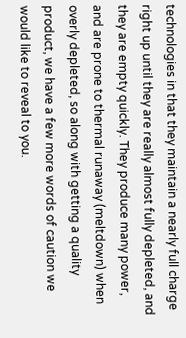technologies in that they maintain a nearly full charge right up until they are really almost fully depleted, and they are empty quickly. They produce many power, and are prone to thermal runaway (meltdown) when overly depleted, so along with getting a quality product, we have a few more words of caution we would like to reveal to you.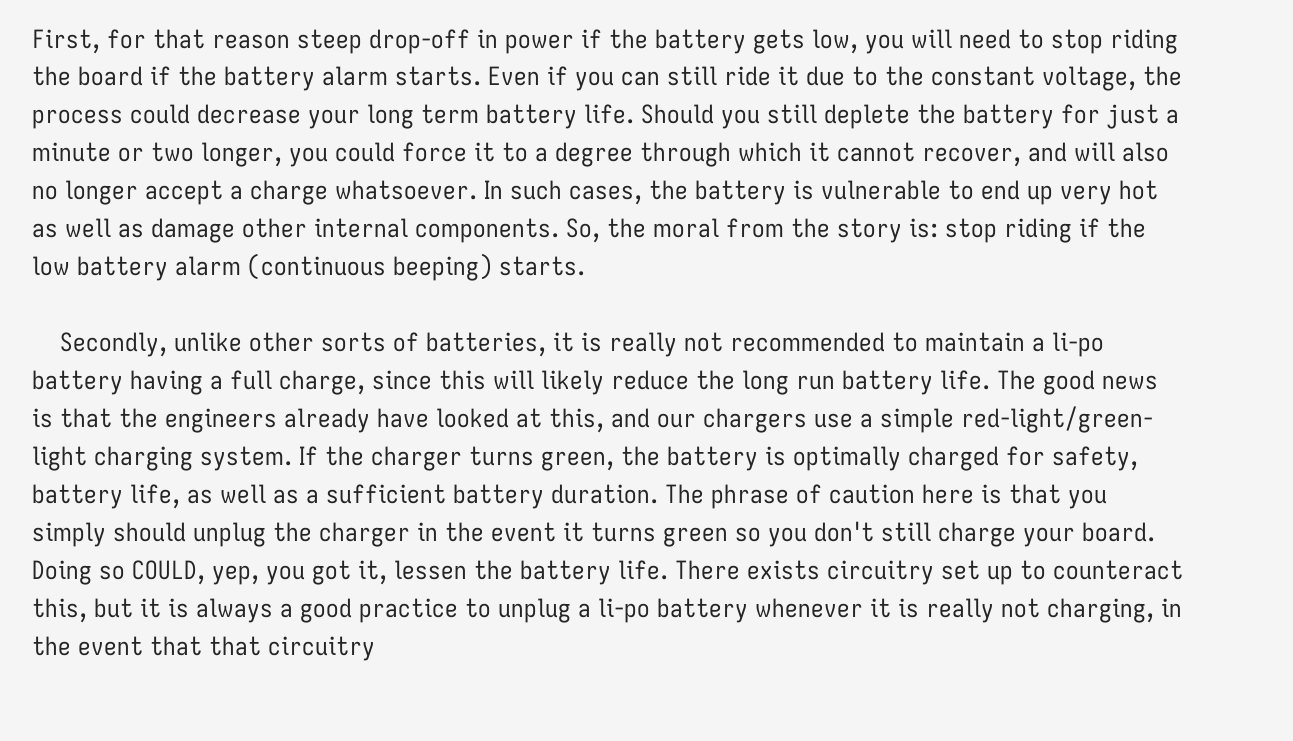First, for that reason steep drop-off in power if the battery gets low, you will need to stop riding the board if the battery alarm starts. Even if you can still ride it due to the constant voltage, the process could decrease your long term battery life. Should you still deplete the battery for just a minute or two longer, you could force it to a degree through which it cannot recover, and will also no longer accept a charge whatsoever. In such cases, the battery is vulnerable to end up very hot as well as damage other internal components. So, the moral from the story is: stop riding if the low battery alarm (continuous beeping) starts.

    Secondly, unlike other sorts of batteries, it is really not recommended to maintain a li-po battery having a full charge, since this will likely reduce the long run battery life. The good news is that the engineers already have looked at this, and our chargers use a simple red-light/green-light charging system. If the charger turns green, the battery is optimally charged for safety, battery life, as well as a sufficient battery duration. The phrase of caution here is that you simply should unplug the charger in the event it turns green so you don't still charge your board. Doing so COULD, yep, you got it, lessen the battery life. There exists circuitry set up to counteract this, but it is always a good practice to unplug a li-po battery whenever it is really not charging, in the event that that circuitry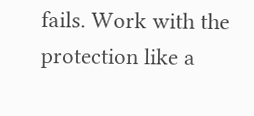fails. Work with the protection like a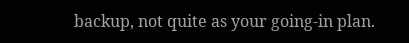backup, not quite as your going-in plan.